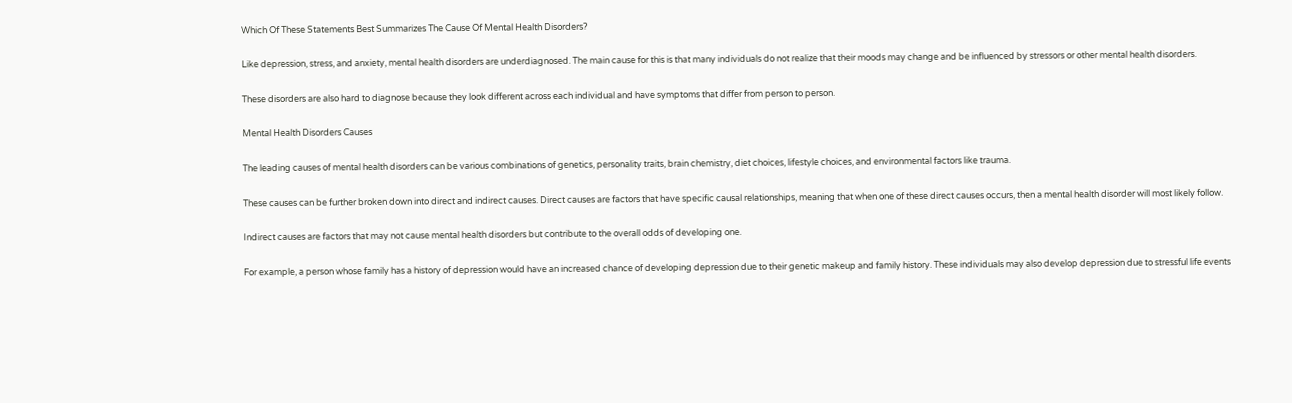Which Of These Statements Best Summarizes The Cause Of Mental Health Disorders?

Like depression, stress, and anxiety, mental health disorders are underdiagnosed. The main cause for this is that many individuals do not realize that their moods may change and be influenced by stressors or other mental health disorders.

These disorders are also hard to diagnose because they look different across each individual and have symptoms that differ from person to person.

Mental Health Disorders Causes

The leading causes of mental health disorders can be various combinations of genetics, personality traits, brain chemistry, diet choices, lifestyle choices, and environmental factors like trauma.

These causes can be further broken down into direct and indirect causes. Direct causes are factors that have specific causal relationships, meaning that when one of these direct causes occurs, then a mental health disorder will most likely follow.

Indirect causes are factors that may not cause mental health disorders but contribute to the overall odds of developing one.

For example, a person whose family has a history of depression would have an increased chance of developing depression due to their genetic makeup and family history. These individuals may also develop depression due to stressful life events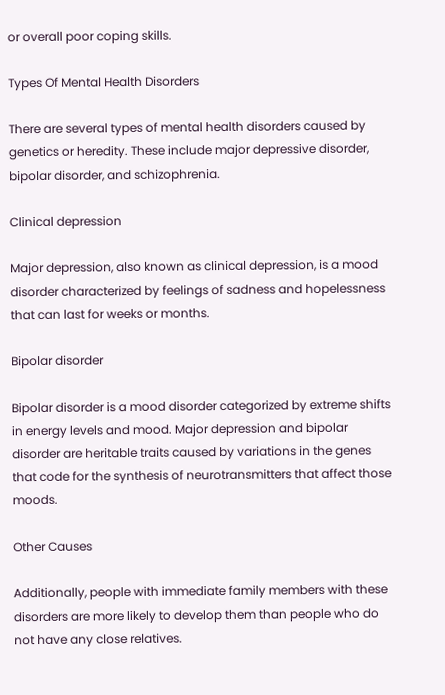or overall poor coping skills.

Types Of Mental Health Disorders

There are several types of mental health disorders caused by genetics or heredity. These include major depressive disorder, bipolar disorder, and schizophrenia.

Clinical depression

Major depression, also known as clinical depression, is a mood disorder characterized by feelings of sadness and hopelessness that can last for weeks or months.

Bipolar disorder

Bipolar disorder is a mood disorder categorized by extreme shifts in energy levels and mood. Major depression and bipolar disorder are heritable traits caused by variations in the genes that code for the synthesis of neurotransmitters that affect those moods.

Other Causes

Additionally, people with immediate family members with these disorders are more likely to develop them than people who do not have any close relatives.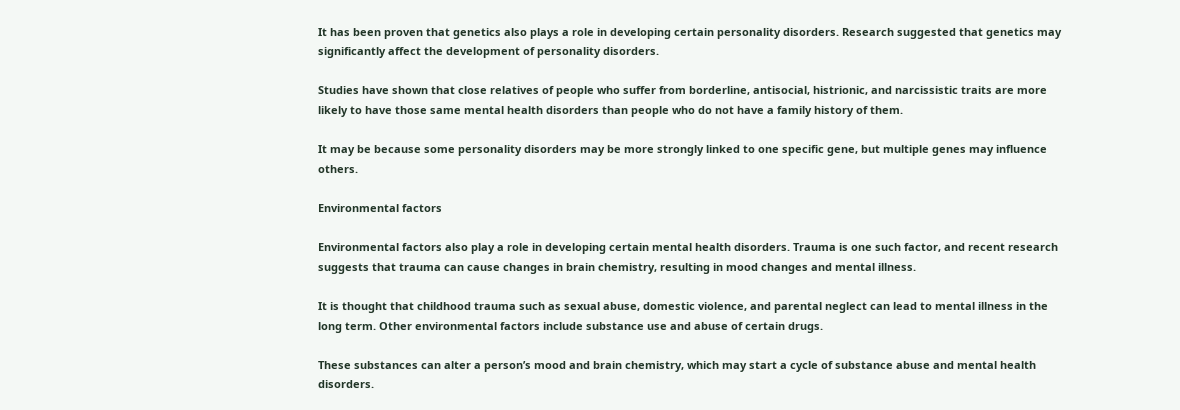It has been proven that genetics also plays a role in developing certain personality disorders. Research suggested that genetics may significantly affect the development of personality disorders.

Studies have shown that close relatives of people who suffer from borderline, antisocial, histrionic, and narcissistic traits are more likely to have those same mental health disorders than people who do not have a family history of them.

It may be because some personality disorders may be more strongly linked to one specific gene, but multiple genes may influence others.

Environmental factors

Environmental factors also play a role in developing certain mental health disorders. Trauma is one such factor, and recent research suggests that trauma can cause changes in brain chemistry, resulting in mood changes and mental illness.

It is thought that childhood trauma such as sexual abuse, domestic violence, and parental neglect can lead to mental illness in the long term. Other environmental factors include substance use and abuse of certain drugs.

These substances can alter a person’s mood and brain chemistry, which may start a cycle of substance abuse and mental health disorders.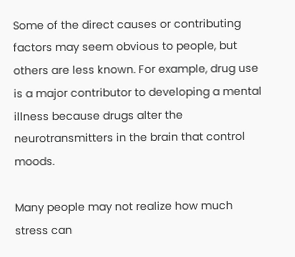Some of the direct causes or contributing factors may seem obvious to people, but others are less known. For example, drug use is a major contributor to developing a mental illness because drugs alter the neurotransmitters in the brain that control moods.

Many people may not realize how much stress can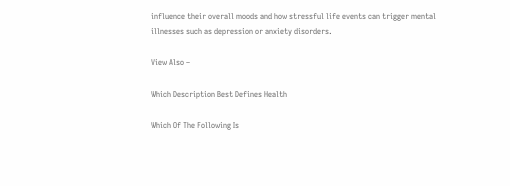influence their overall moods and how stressful life events can trigger mental illnesses such as depression or anxiety disorders.

View Also –

Which Description Best Defines Health

Which Of The Following Is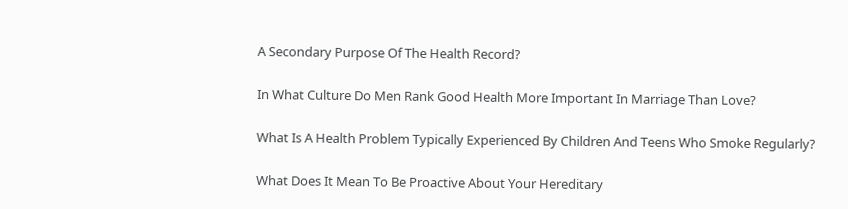A Secondary Purpose Of The Health Record?

In What Culture Do Men Rank Good Health More Important In Marriage Than Love?

What Is A Health Problem Typically Experienced By Children And Teens Who Smoke Regularly?

What Does It Mean To Be Proactive About Your Hereditary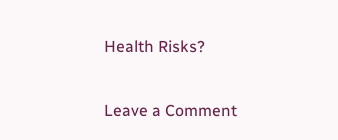Health Risks?

Leave a Comment